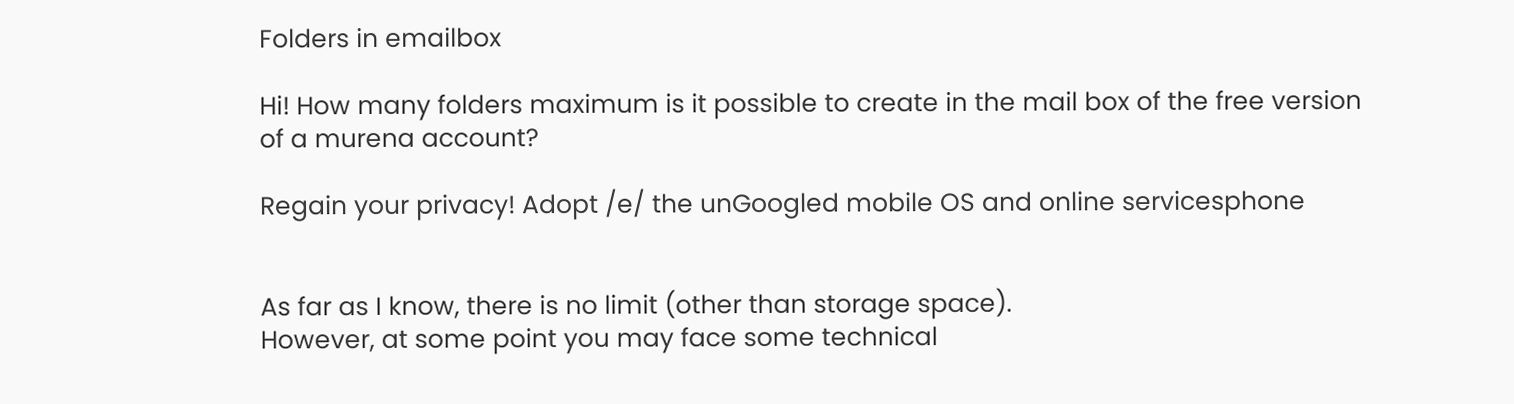Folders in emailbox

Hi! How many folders maximum is it possible to create in the mail box of the free version of a murena account?

Regain your privacy! Adopt /e/ the unGoogled mobile OS and online servicesphone


As far as I know, there is no limit (other than storage space).
However, at some point you may face some technical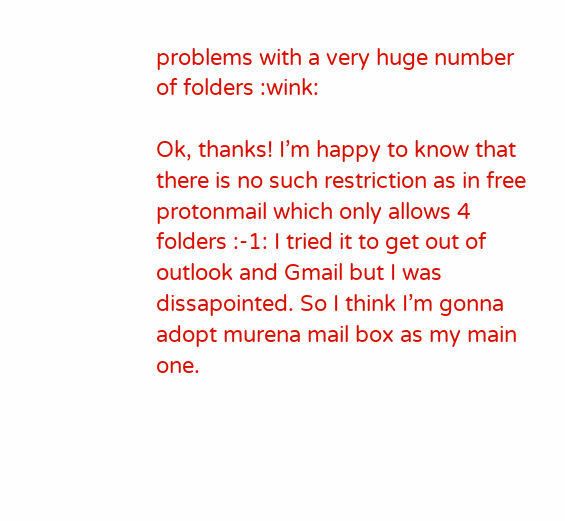problems with a very huge number of folders :wink:

Ok, thanks! I’m happy to know that there is no such restriction as in free protonmail which only allows 4 folders :-1: I tried it to get out of outlook and Gmail but I was dissapointed. So I think I’m gonna adopt murena mail box as my main one.